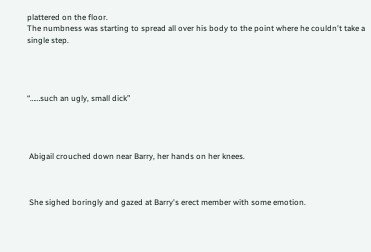plattered on the floor.
The numbness was starting to spread all over his body to the point where he couldn't take a single step.




“……such an ugly, small dick”




 Abigail crouched down near Barry, her hands on her knees.



 She sighed boringly and gazed at Barry's erect member with some emotion.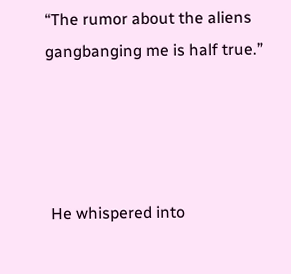“The rumor about the aliens gangbanging me is half true.”




 He whispered into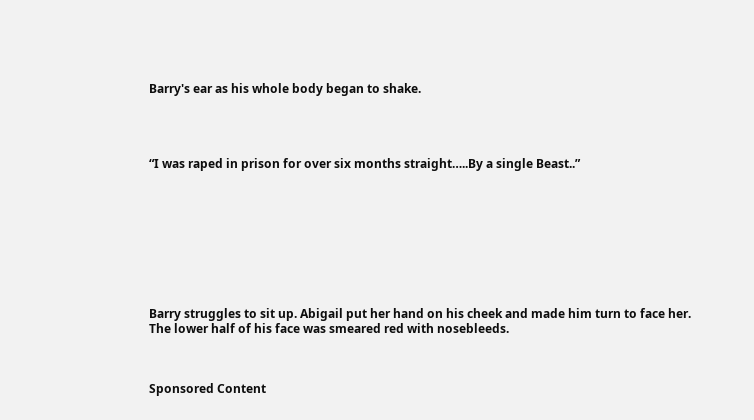Barry's ear as his whole body began to shake.




“I was raped in prison for over six months straight…..By a single Beast..”









Barry struggles to sit up. Abigail put her hand on his cheek and made him turn to face her.
The lower half of his face was smeared red with nosebleeds.



Sponsored Content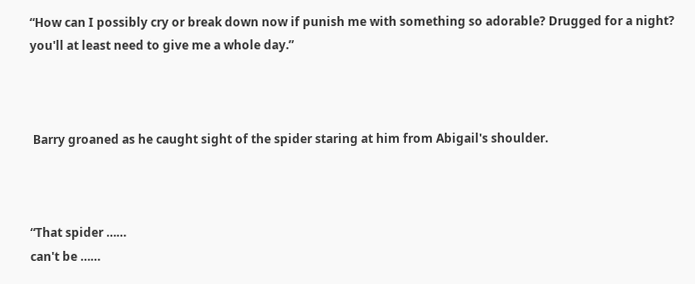“How can I possibly cry or break down now if punish me with something so adorable? Drugged for a night? you'll at least need to give me a whole day.”



 Barry groaned as he caught sight of the spider staring at him from Abigail's shoulder.



“That spider ……
can't be ……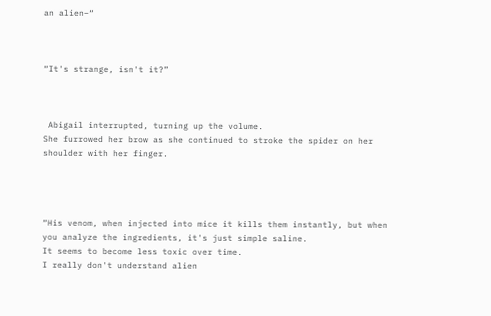an alien–“



“It's strange, isn't it?”



 Abigail interrupted, turning up the volume.
She furrowed her brow as she continued to stroke the spider on her shoulder with her finger.




“His venom, when injected into mice it kills them instantly, but when you analyze the ingredients, it's just simple saline.
It seems to become less toxic over time.
I really don't understand alien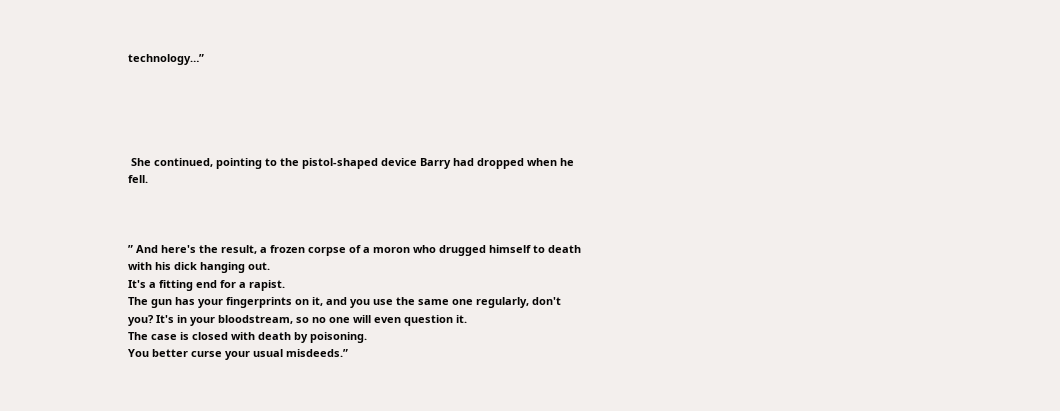technology…”





 She continued, pointing to the pistol-shaped device Barry had dropped when he fell.



” And here's the result, a frozen corpse of a moron who drugged himself to death with his dick hanging out.
It's a fitting end for a rapist.
The gun has your fingerprints on it, and you use the same one regularly, don't you? It's in your bloodstream, so no one will even question it.
The case is closed with death by poisoning.
You better curse your usual misdeeds.”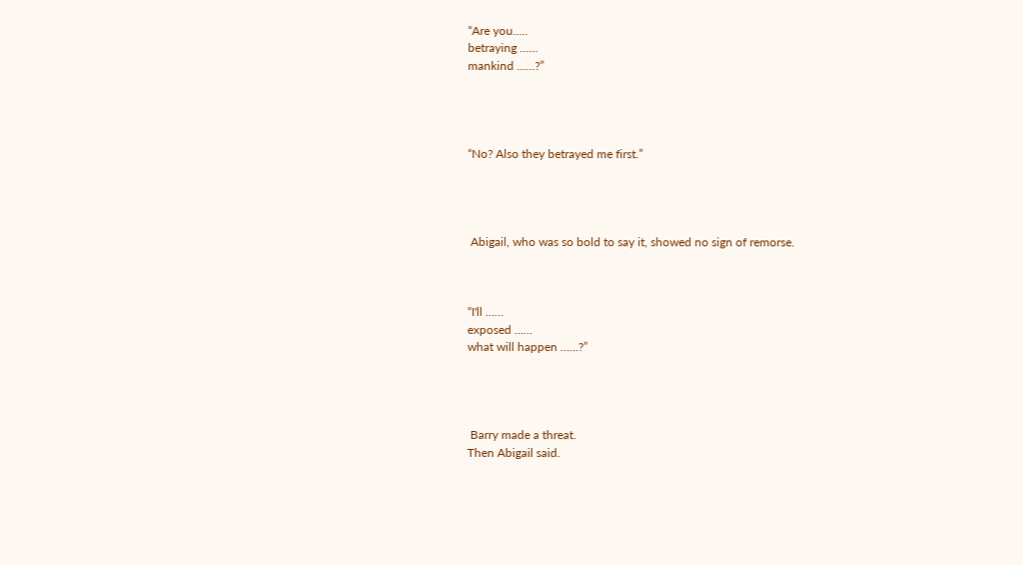“Are you…..
betraying ……
mankind ……?”




“No? Also they betrayed me first.”




 Abigail, who was so bold to say it, showed no sign of remorse.



“I'll ……
exposed ……
what will happen ……?”




 Barry made a threat.
Then Abigail said.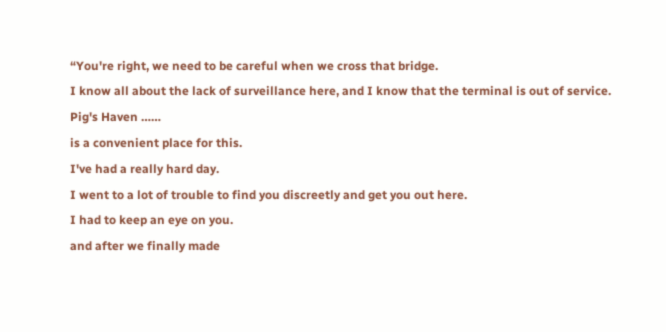“You're right, we need to be careful when we cross that bridge.
I know all about the lack of surveillance here, and I know that the terminal is out of service.
Pig's Haven ……
is a convenient place for this.
I've had a really hard day.
I went to a lot of trouble to find you discreetly and get you out here.
I had to keep an eye on you.
and after we finally made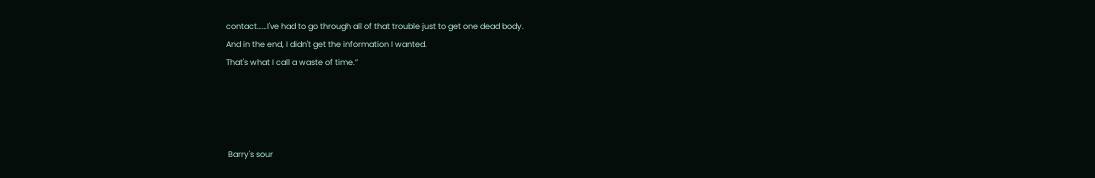contact……I've had to go through all of that trouble just to get one dead body.
And in the end, I didn't get the information I wanted.
That's what I call a waste of time.”




 Barry's sour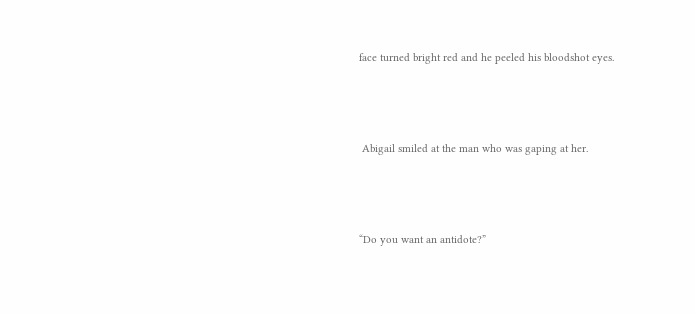face turned bright red and he peeled his bloodshot eyes.



 Abigail smiled at the man who was gaping at her.



“Do you want an antidote?”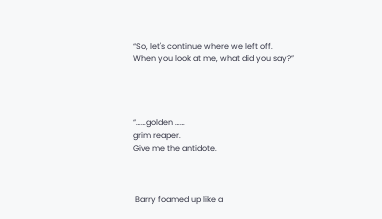“So, let's continue where we left off.
When you look at me, what did you say?”




“……golden ……
grim reaper.
Give me the antidote.



 Barry foamed up like a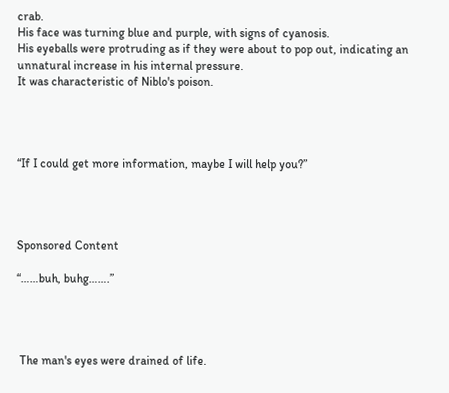crab.
His face was turning blue and purple, with signs of cyanosis.
His eyeballs were protruding as if they were about to pop out, indicating an unnatural increase in his internal pressure.
It was characteristic of Niblo's poison.




“If I could get more information, maybe I will help you?”




Sponsored Content

“……buh, buhg…….”




 The man's eyes were drained of life.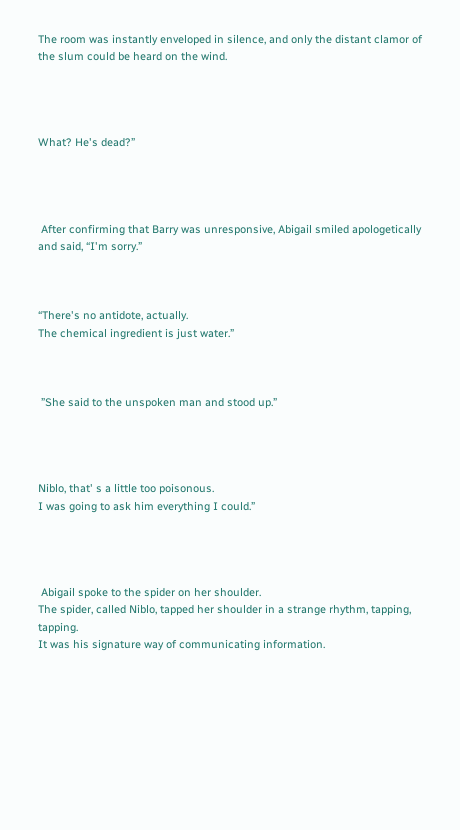The room was instantly enveloped in silence, and only the distant clamor of the slum could be heard on the wind.




What? He's dead?”




 After confirming that Barry was unresponsive, Abigail smiled apologetically and said, “I'm sorry.”



“There's no antidote, actually.
The chemical ingredient is just water.”



 ”She said to the unspoken man and stood up.”




Niblo, that' s a little too poisonous.
I was going to ask him everything I could.”




 Abigail spoke to the spider on her shoulder.
The spider, called Niblo, tapped her shoulder in a strange rhythm, tapping, tapping.
It was his signature way of communicating information.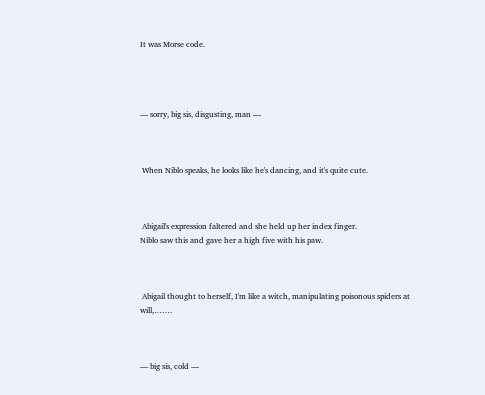It was Morse code.




— sorry, big sis, disgusting, man —



 When Niblo speaks, he looks like he's dancing, and it's quite cute.



 Abigail's expression faltered and she held up her index finger.
Niblo saw this and gave her a high five with his paw.



 Abigail thought to herself, I'm like a witch, manipulating poisonous spiders at will,…….



— big sis, cold —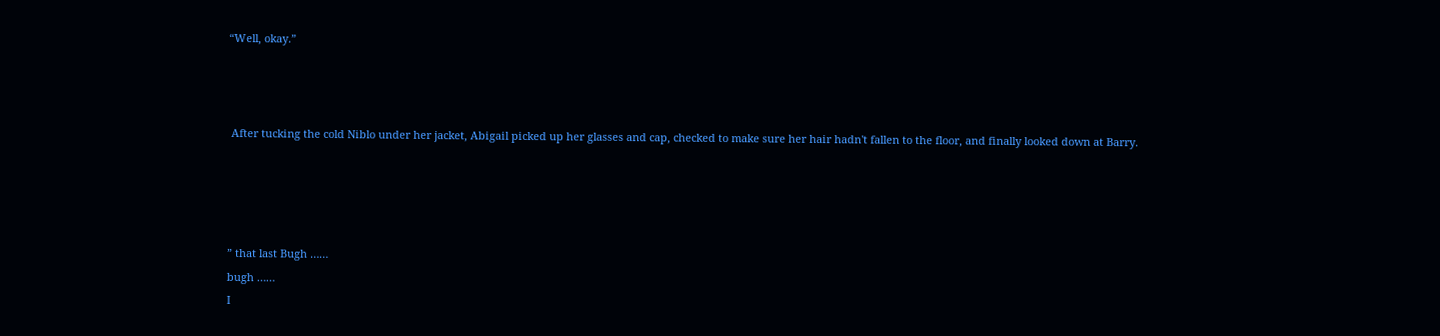“Well, okay.”



 After tucking the cold Niblo under her jacket, Abigail picked up her glasses and cap, checked to make sure her hair hadn't fallen to the floor, and finally looked down at Barry.




” that last Bugh ……
bugh ……
I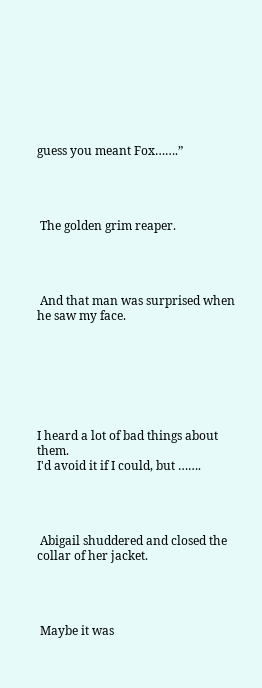guess you meant Fox…….”




 The golden grim reaper.




 And that man was surprised when he saw my face.







I heard a lot of bad things about them.
I'd avoid it if I could, but …….




 Abigail shuddered and closed the collar of her jacket.




 Maybe it was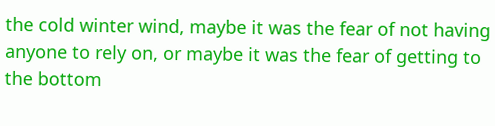the cold winter wind, maybe it was the fear of not having anyone to rely on, or maybe it was the fear of getting to the bottom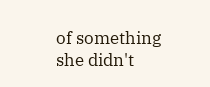of something she didn't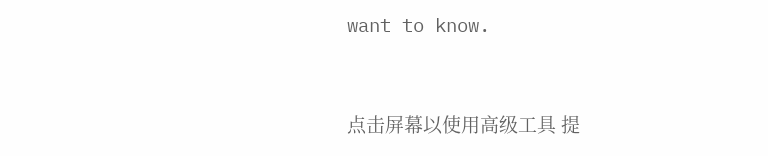want to know.


点击屏幕以使用高级工具 提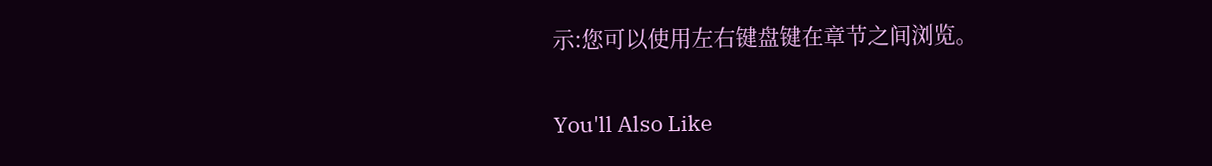示:您可以使用左右键盘键在章节之间浏览。

You'll Also Like